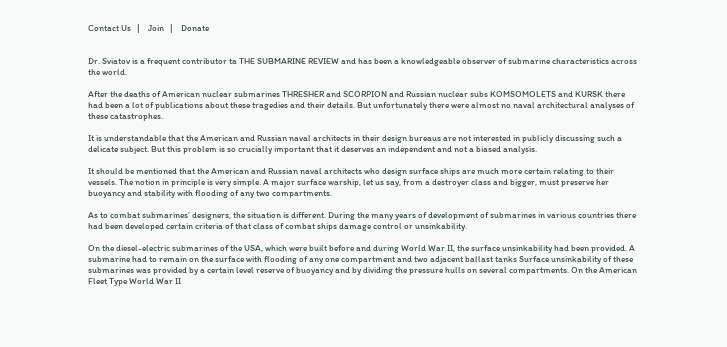Contact Us   |    Join   |    Donate


Dr. Sviatov is a frequent contributor ta THE SUBMARINE REVIEW and has been a knowledgeable observer of submarine characteristics across the world.

After the deaths of American nuclear submarines THRESHER and SCORPION and Russian nuclear subs KOMSOMOLETS and KURSK there had been a lot of publications about these tragedies and their details. But unfortunately there were almost no naval architectural analyses of these catastrophes.

It is understandable that the American and Russian naval architects in their design bureaus are not interested in publicly discussing such a delicate subject. But this problem is so crucially important that it deserves an independent and not a biased analysis.

It should be mentioned that the American and Russian naval architects who design surface ships are much more certain relating to their vessels. The notion in principle is very simple. A major surface warship, let us say, from a destroyer class and bigger, must preserve her buoyancy and stability with flooding of any two compartments.

As to combat submarines’ designers, the situation is different. During the many years of development of submarines in various countries there had been developed certain criteria of that class of combat ships damage control or unsinkability.

On the diesel-electric submarines of the USA, which were built before and during World War II, the surface unsinkability had been provided. A submarine had to remain on the surface with flooding of any one compartment and two adjacent ballast tanks Surface unsinkability of these submarines was provided by a certain level reserve of buoyancy and by dividing the pressure hulls on several compartments. On the American Fleet Type World War II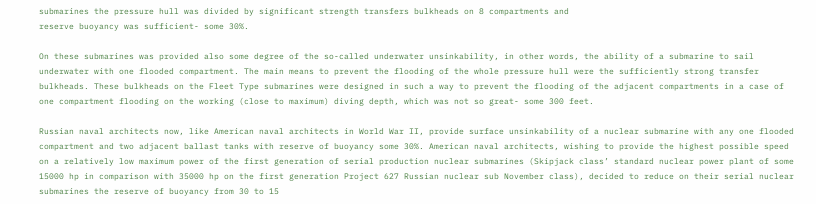submarines the pressure hull was divided by significant strength transfers bulkheads on 8 compartments and
reserve buoyancy was sufficient- some 30%.

On these submarines was provided also some degree of the so-called underwater unsinkability, in other words, the ability of a submarine to sail underwater with one flooded compartment. The main means to prevent the flooding of the whole pressure hull were the sufficiently strong transfer bulkheads. These bulkheads on the Fleet Type submarines were designed in such a way to prevent the flooding of the adjacent compartments in a case of one compartment flooding on the working (close to maximum) diving depth, which was not so great- some 300 feet.

Russian naval architects now, like American naval architects in World War II, provide surface unsinkability of a nuclear submarine with any one flooded compartment and two adjacent ballast tanks with reserve of buoyancy some 30%. American naval architects, wishing to provide the highest possible speed on a relatively low maximum power of the first generation of serial production nuclear submarines (Skipjack class’ standard nuclear power plant of some 15000 hp in comparison with 35000 hp on the first generation Project 627 Russian nuclear sub November class), decided to reduce on their serial nuclear submarines the reserve of buoyancy from 30 to 15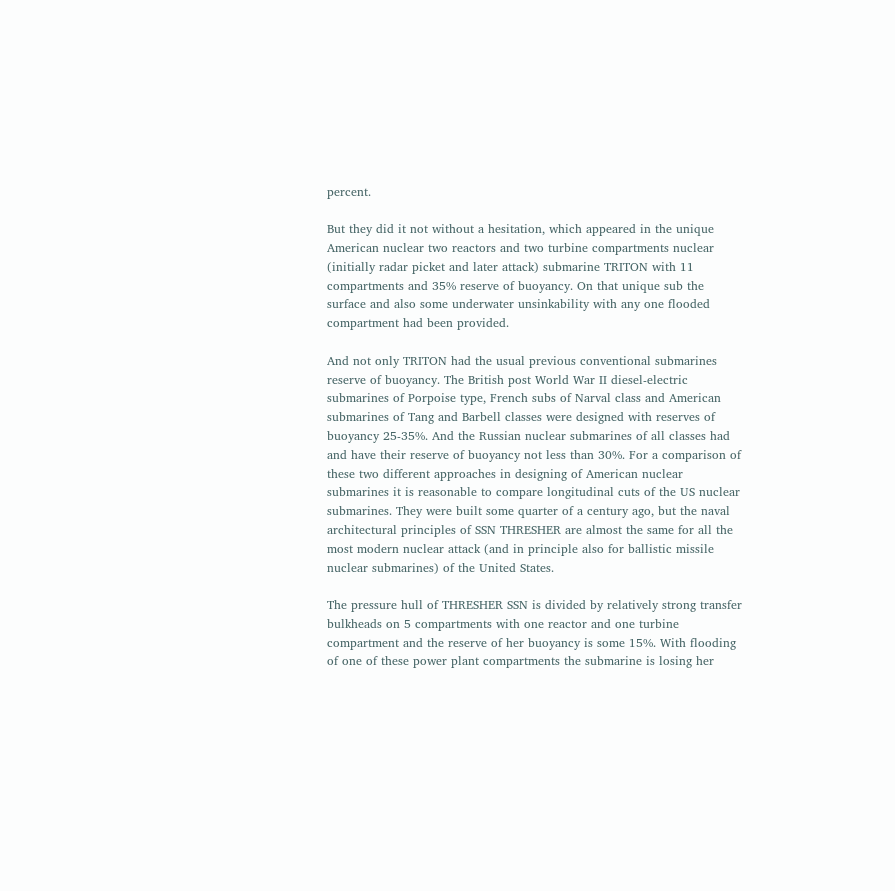percent.

But they did it not without a hesitation, which appeared in the unique American nuclear two reactors and two turbine compartments nuclear (initially radar picket and later attack) submarine TRITON with 11 compartments and 35% reserve of buoyancy. On that unique sub the surface and also some underwater unsinkability with any one flooded compartment had been provided.

And not only TRITON had the usual previous conventional submarines reserve of buoyancy. The British post World War II diesel-electric submarines of Porpoise type, French subs of Narval class and American submarines of Tang and Barbell classes were designed with reserves of buoyancy 25-35%. And the Russian nuclear submarines of all classes had and have their reserve of buoyancy not less than 30%. For a comparison of these two different approaches in designing of American nuclear submarines it is reasonable to compare longitudinal cuts of the US nuclear submarines. They were built some quarter of a century ago, but the naval architectural principles of SSN THRESHER are almost the same for all the most modern nuclear attack (and in principle also for ballistic missile nuclear submarines) of the United States.

The pressure hull of THRESHER SSN is divided by relatively strong transfer bulkheads on 5 compartments with one reactor and one turbine compartment and the reserve of her buoyancy is some 15%. With flooding of one of these power plant compartments the submarine is losing her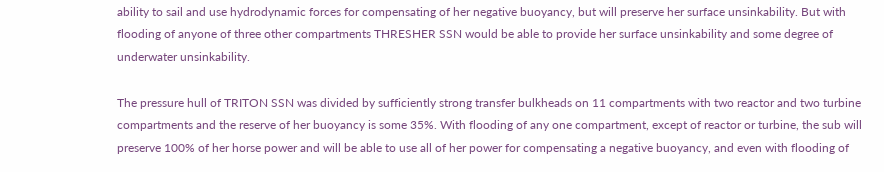ability to sail and use hydrodynamic forces for compensating of her negative buoyancy, but will preserve her surface unsinkability. But with flooding of anyone of three other compartments THRESHER SSN would be able to provide her surface unsinkability and some degree of underwater unsinkability.

The pressure hull of TRITON SSN was divided by sufficiently strong transfer bulkheads on 11 compartments with two reactor and two turbine compartments and the reserve of her buoyancy is some 35%. With flooding of any one compartment, except of reactor or turbine, the sub will preserve 100% of her horse power and will be able to use all of her power for compensating a negative buoyancy, and even with flooding of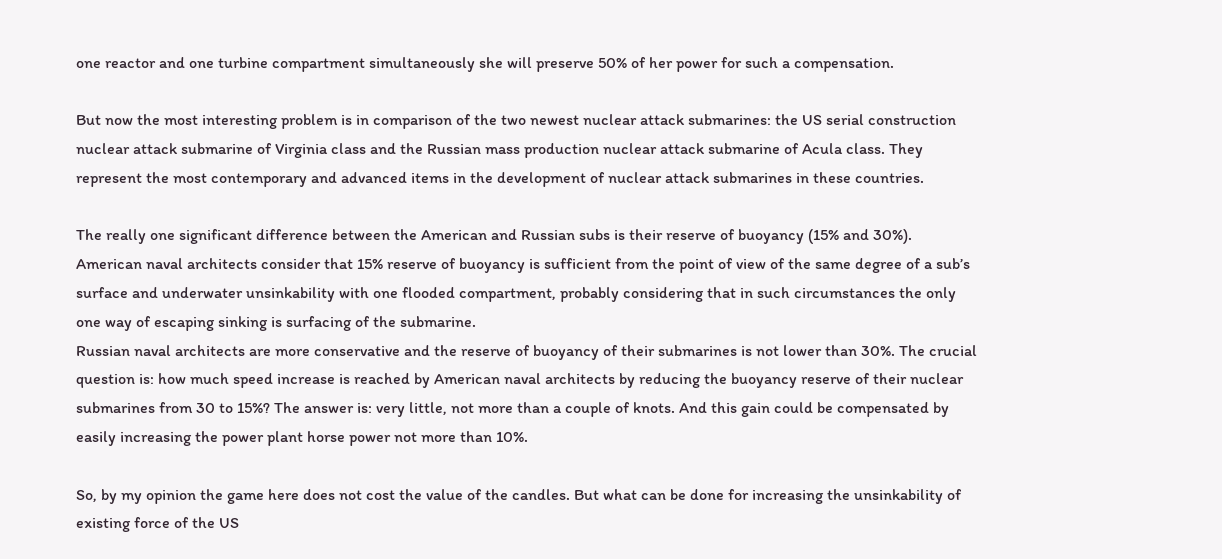one reactor and one turbine compartment simultaneously she will preserve 50% of her power for such a compensation.

But now the most interesting problem is in comparison of the two newest nuclear attack submarines: the US serial construction nuclear attack submarine of Virginia class and the Russian mass production nuclear attack submarine of Acula class. They represent the most contemporary and advanced items in the development of nuclear attack submarines in these countries.

The really one significant difference between the American and Russian subs is their reserve of buoyancy (15% and 30%). American naval architects consider that 15% reserve of buoyancy is sufficient from the point of view of the same degree of a sub’s surface and underwater unsinkability with one flooded compartment, probably considering that in such circumstances the only one way of escaping sinking is surfacing of the submarine.
Russian naval architects are more conservative and the reserve of buoyancy of their submarines is not lower than 30%. The crucial question is: how much speed increase is reached by American naval architects by reducing the buoyancy reserve of their nuclear submarines from 30 to 15%? The answer is: very little, not more than a couple of knots. And this gain could be compensated by easily increasing the power plant horse power not more than 10%.

So, by my opinion the game here does not cost the value of the candles. But what can be done for increasing the unsinkability of existing force of the US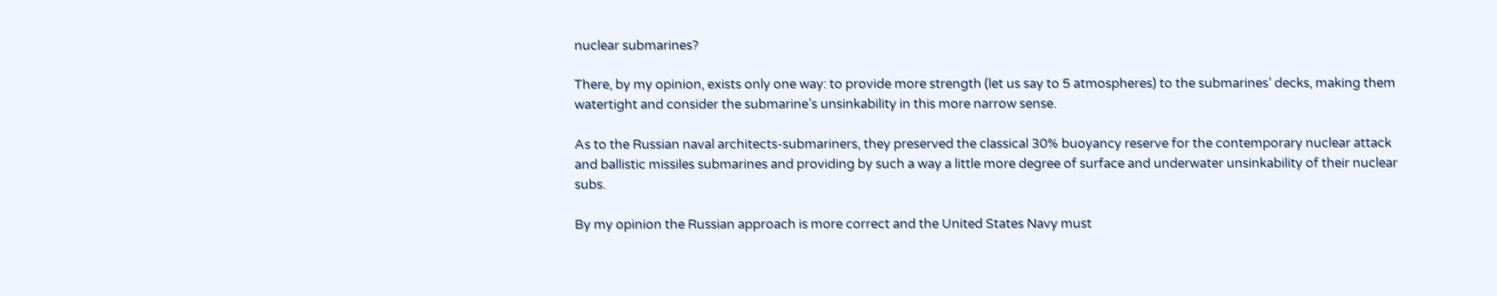nuclear submarines?

There, by my opinion, exists only one way: to provide more strength (let us say to 5 atmospheres) to the submarines’ decks, making them watertight and consider the submarine’s unsinkability in this more narrow sense.

As to the Russian naval architects-submariners, they preserved the classical 30% buoyancy reserve for the contemporary nuclear attack and ballistic missiles submarines and providing by such a way a little more degree of surface and underwater unsinkability of their nuclear subs.

By my opinion the Russian approach is more correct and the United States Navy must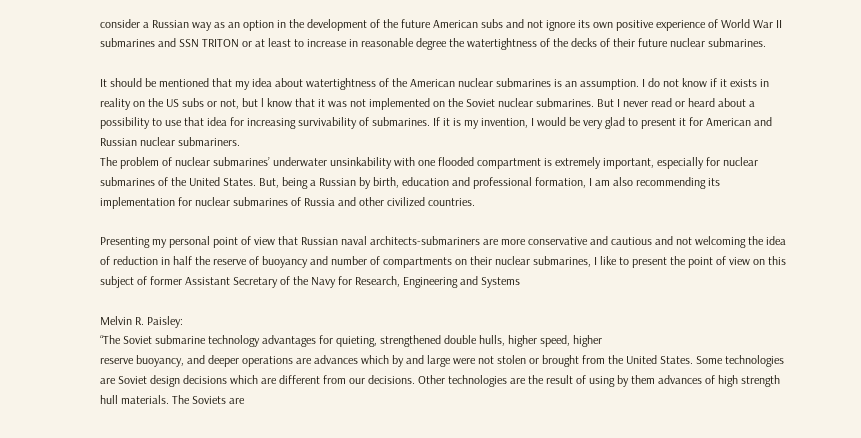consider a Russian way as an option in the development of the future American subs and not ignore its own positive experience of World War II submarines and SSN TRITON or at least to increase in reasonable degree the watertightness of the decks of their future nuclear submarines.

It should be mentioned that my idea about watertightness of the American nuclear submarines is an assumption. I do not know if it exists in reality on the US subs or not, but l know that it was not implemented on the Soviet nuclear submarines. But I never read or heard about a possibility to use that idea for increasing survivability of submarines. If it is my invention, I would be very glad to present it for American and Russian nuclear submariners.
The problem of nuclear submarines’ underwater unsinkability with one flooded compartment is extremely important, especially for nuclear submarines of the United States. But, being a Russian by birth, education and professional formation, I am also recommending its implementation for nuclear submarines of Russia and other civilized countries.

Presenting my personal point of view that Russian naval architects-submariners are more conservative and cautious and not welcoming the idea of reduction in half the reserve of buoyancy and number of compartments on their nuclear submarines, I like to present the point of view on this subject of former Assistant Secretary of the Navy for Research, Engineering and Systems

Melvin R. Paisley:
“The Soviet submarine technology advantages for quieting, strengthened double hulls, higher speed, higher
reserve buoyancy, and deeper operations are advances which by and large were not stolen or brought from the United States. Some technologies are Soviet design decisions which are different from our decisions. Other technologies are the result of using by them advances of high strength hull materials. The Soviets are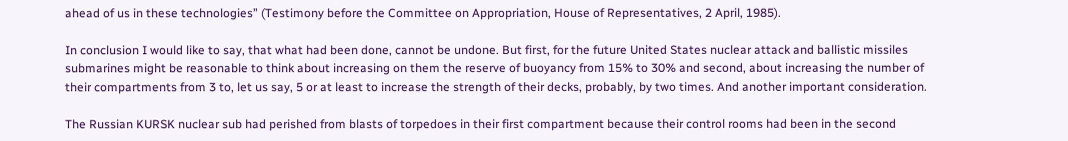ahead of us in these technologies” (Testimony before the Committee on Appropriation, House of Representatives, 2 April, 1985).

In conclusion I would like to say, that what had been done, cannot be undone. But first, for the future United States nuclear attack and ballistic missiles submarines might be reasonable to think about increasing on them the reserve of buoyancy from 15% to 30% and second, about increasing the number of their compartments from 3 to, let us say, 5 or at least to increase the strength of their decks, probably, by two times. And another important consideration.

The Russian KURSK nuclear sub had perished from blasts of torpedoes in their first compartment because their control rooms had been in the second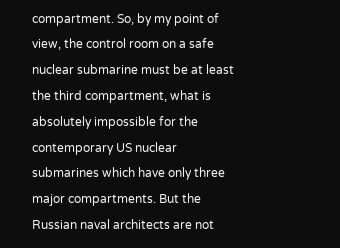compartment. So, by my point of view, the control room on a safe nuclear submarine must be at least the third compartment, what is absolutely impossible for the contemporary US nuclear submarines which have only three major compartments. But the Russian naval architects are not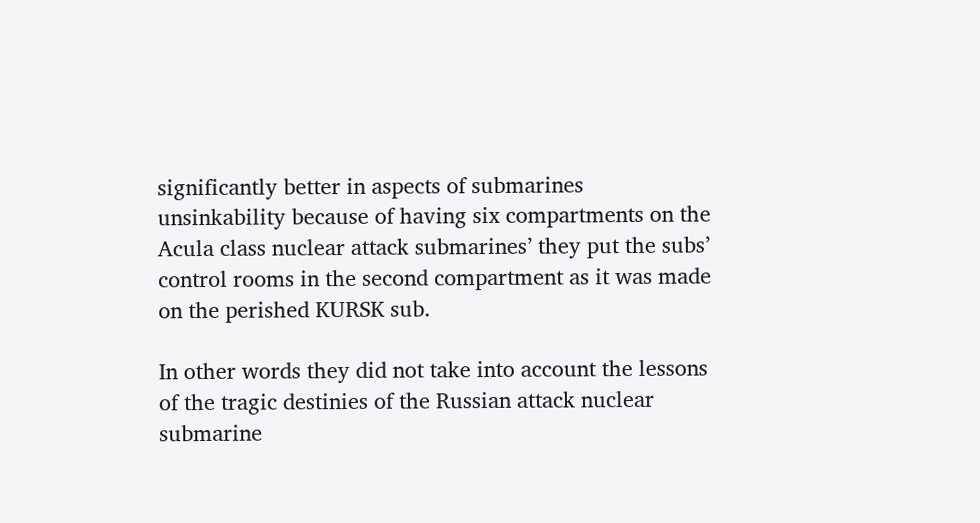significantly better in aspects of submarines unsinkability because of having six compartments on the Acula class nuclear attack submarines’ they put the subs’ control rooms in the second compartment as it was made on the perished KURSK sub.

In other words they did not take into account the lessons of the tragic destinies of the Russian attack nuclear submarine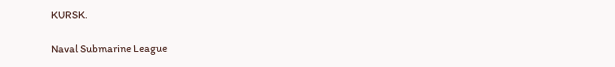KURSK.

Naval Submarine League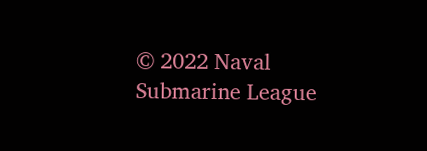© 2022 Naval Submarine League